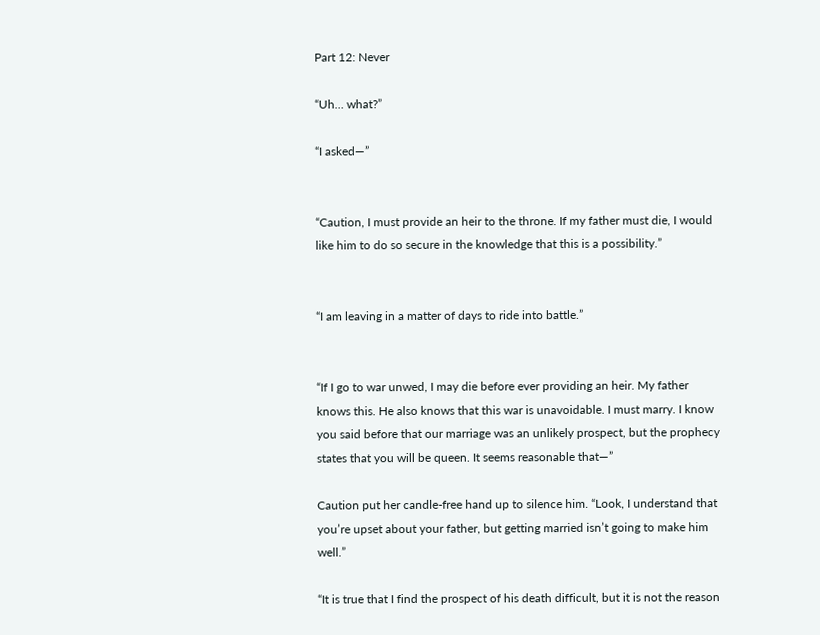Part 12: Never

“Uh… what?”

“I asked—”


“Caution, I must provide an heir to the throne. If my father must die, I would like him to do so secure in the knowledge that this is a possibility.”


“I am leaving in a matter of days to ride into battle.”


“If I go to war unwed, I may die before ever providing an heir. My father knows this. He also knows that this war is unavoidable. I must marry. I know you said before that our marriage was an unlikely prospect, but the prophecy states that you will be queen. It seems reasonable that—”

Caution put her candle-free hand up to silence him. “Look, I understand that you’re upset about your father, but getting married isn’t going to make him well.”

“It is true that I find the prospect of his death difficult, but it is not the reason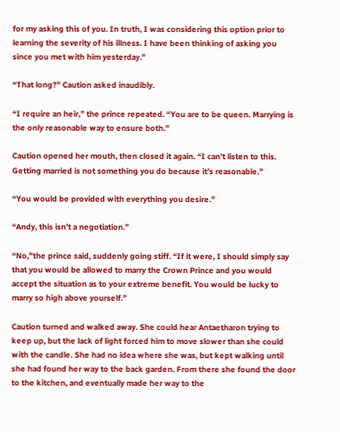for my asking this of you. In truth, I was considering this option prior to learning the severity of his illness. I have been thinking of asking you since you met with him yesterday.”

“That long?” Caution asked inaudibly.

“I require an heir,” the prince repeated. “You are to be queen. Marrying is the only reasonable way to ensure both.”

Caution opened her mouth, then closed it again. “I can’t listen to this. Getting married is not something you do because it’s reasonable.”

“You would be provided with everything you desire.”

“Andy, this isn’t a negotiation.”

“No,”the prince said, suddenly going stiff. “If it were, I should simply say that you would be allowed to marry the Crown Prince and you would accept the situation as to your extreme benefit. You would be lucky to marry so high above yourself.”

Caution turned and walked away. She could hear Antaetharon trying to keep up, but the lack of light forced him to move slower than she could with the candle. She had no idea where she was, but kept walking until she had found her way to the back garden. From there she found the door to the kitchen, and eventually made her way to the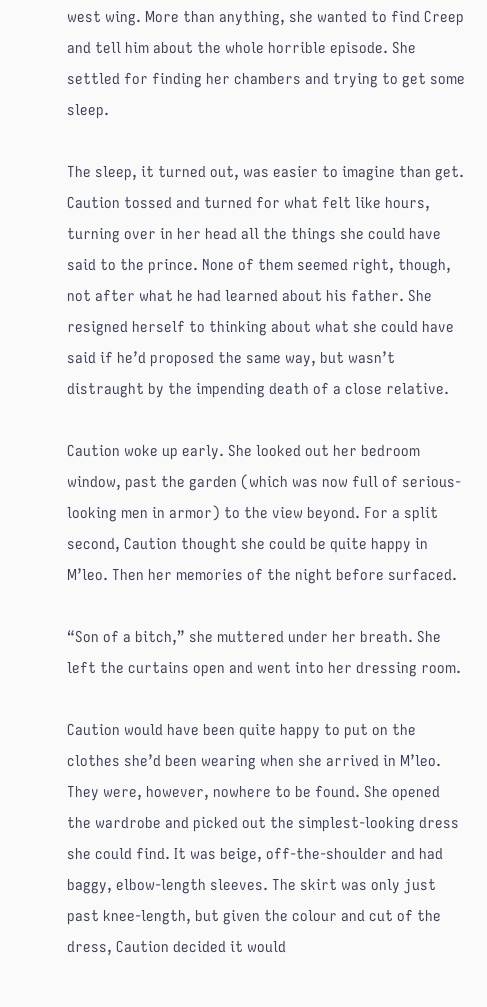west wing. More than anything, she wanted to find Creep and tell him about the whole horrible episode. She settled for finding her chambers and trying to get some sleep.

The sleep, it turned out, was easier to imagine than get. Caution tossed and turned for what felt like hours, turning over in her head all the things she could have said to the prince. None of them seemed right, though, not after what he had learned about his father. She resigned herself to thinking about what she could have said if he’d proposed the same way, but wasn’t distraught by the impending death of a close relative.

Caution woke up early. She looked out her bedroom window, past the garden (which was now full of serious-looking men in armor) to the view beyond. For a split second, Caution thought she could be quite happy in M’leo. Then her memories of the night before surfaced.

“Son of a bitch,” she muttered under her breath. She left the curtains open and went into her dressing room.

Caution would have been quite happy to put on the clothes she’d been wearing when she arrived in M’leo. They were, however, nowhere to be found. She opened the wardrobe and picked out the simplest-looking dress she could find. It was beige, off-the-shoulder and had baggy, elbow-length sleeves. The skirt was only just past knee-length, but given the colour and cut of the dress, Caution decided it would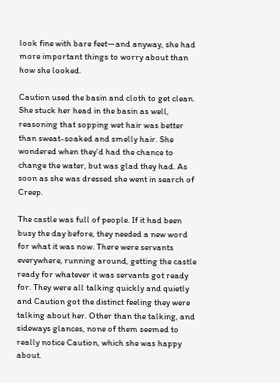look fine with bare feet—and anyway, she had more important things to worry about than how she looked.

Caution used the basin and cloth to get clean. She stuck her head in the basin as well, reasoning that sopping wet hair was better than sweat-soaked and smelly hair. She wondered when they’d had the chance to change the water, but was glad they had. As soon as she was dressed she went in search of Creep.

The castle was full of people. If it had been busy the day before, they needed a new word for what it was now. There were servants everywhere, running around, getting the castle ready for whatever it was servants got ready for. They were all talking quickly and quietly and Caution got the distinct feeling they were talking about her. Other than the talking, and sideways glances, none of them seemed to really notice Caution, which she was happy about.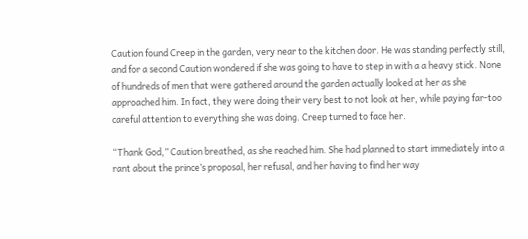Caution found Creep in the garden, very near to the kitchen door. He was standing perfectly still, and for a second Caution wondered if she was going to have to step in with a a heavy stick. None of hundreds of men that were gathered around the garden actually looked at her as she approached him. In fact, they were doing their very best to not look at her, while paying far-too careful attention to everything she was doing. Creep turned to face her.

“Thank God,” Caution breathed, as she reached him. She had planned to start immediately into a rant about the prince’s proposal, her refusal, and her having to find her way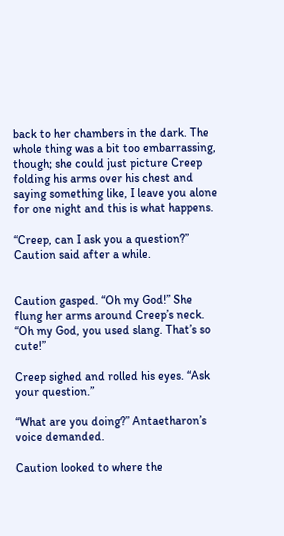back to her chambers in the dark. The whole thing was a bit too embarrassing, though; she could just picture Creep folding his arms over his chest and saying something like, I leave you alone for one night and this is what happens.

“Creep, can I ask you a question?” Caution said after a while.


Caution gasped. “Oh my God!” She flung her arms around Creep’s neck. “Oh my God, you used slang. That’s so cute!”

Creep sighed and rolled his eyes. “Ask your question.”

“What are you doing?” Antaetharon’s voice demanded.

Caution looked to where the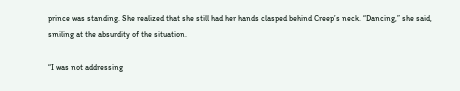prince was standing. She realized that she still had her hands clasped behind Creep’s neck. “Dancing,” she said, smiling at the absurdity of the situation.

“I was not addressing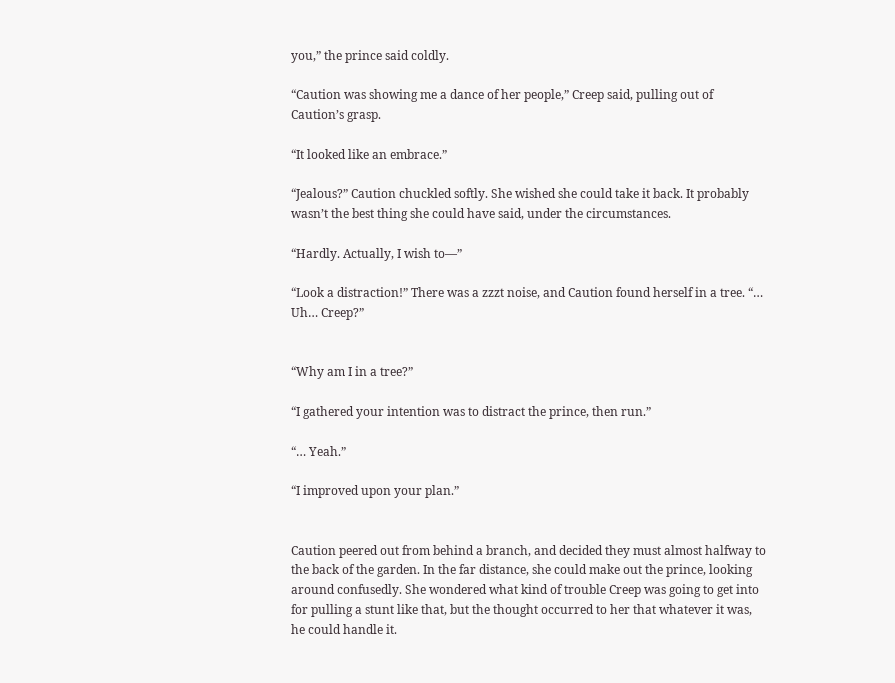you,” the prince said coldly.

“Caution was showing me a dance of her people,” Creep said, pulling out of Caution’s grasp.

“It looked like an embrace.”

“Jealous?” Caution chuckled softly. She wished she could take it back. It probably wasn’t the best thing she could have said, under the circumstances.

“Hardly. Actually, I wish to—”

“Look a distraction!” There was a zzzt noise, and Caution found herself in a tree. “… Uh… Creep?”


“Why am I in a tree?”

“I gathered your intention was to distract the prince, then run.”

“… Yeah.”

“I improved upon your plan.”


Caution peered out from behind a branch, and decided they must almost halfway to the back of the garden. In the far distance, she could make out the prince, looking around confusedly. She wondered what kind of trouble Creep was going to get into for pulling a stunt like that, but the thought occurred to her that whatever it was, he could handle it.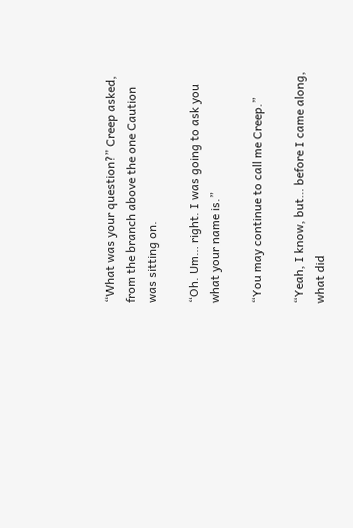“What was your question?” Creep asked, from the branch above the one Caution was sitting on.

“Oh. Um… right. I was going to ask you what your name is.”

“You may continue to call me Creep.”

“Yeah, I know, but… before I came along, what did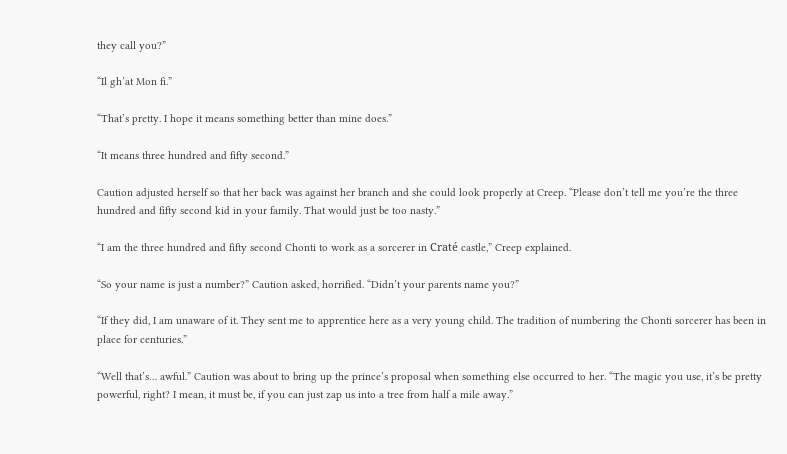they call you?”

“Il gh’at Mon fi.”

“That’s pretty. I hope it means something better than mine does.”

“It means three hundred and fifty second.”

Caution adjusted herself so that her back was against her branch and she could look properly at Creep. “Please don’t tell me you’re the three hundred and fifty second kid in your family. That would just be too nasty.”

“I am the three hundred and fifty second Chonti to work as a sorcerer in Craté castle,” Creep explained.

“So your name is just a number?” Caution asked, horrified. “Didn’t your parents name you?”

“If they did, I am unaware of it. They sent me to apprentice here as a very young child. The tradition of numbering the Chonti sorcerer has been in place for centuries.”

“Well that’s… awful.” Caution was about to bring up the prince’s proposal when something else occurred to her. “The magic you use, it’s be pretty powerful, right? I mean, it must be, if you can just zap us into a tree from half a mile away.”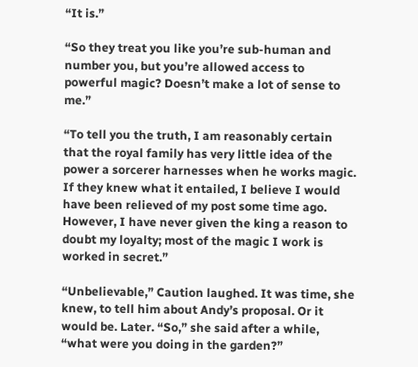“It is.”

“So they treat you like you’re sub-human and number you, but you’re allowed access to powerful magic? Doesn’t make a lot of sense to me.”

“To tell you the truth, I am reasonably certain that the royal family has very little idea of the power a sorcerer harnesses when he works magic. If they knew what it entailed, I believe I would have been relieved of my post some time ago. However, I have never given the king a reason to doubt my loyalty; most of the magic I work is worked in secret.”

“Unbelievable,” Caution laughed. It was time, she knew, to tell him about Andy’s proposal. Or it would be. Later. “So,” she said after a while, “what were you doing in the garden?”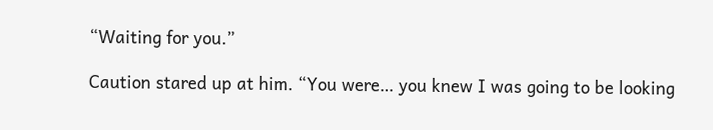“Waiting for you.”

Caution stared up at him. “You were… you knew I was going to be looking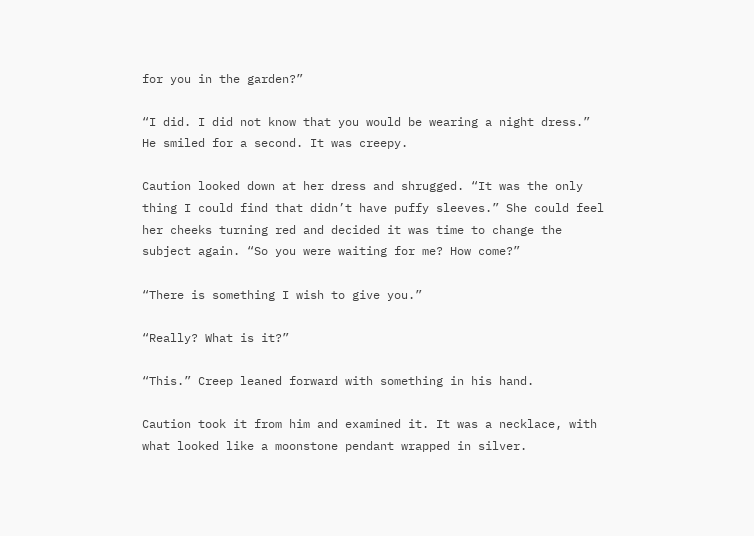for you in the garden?”

“I did. I did not know that you would be wearing a night dress.” He smiled for a second. It was creepy.

Caution looked down at her dress and shrugged. “It was the only thing I could find that didn’t have puffy sleeves.” She could feel her cheeks turning red and decided it was time to change the subject again. “So you were waiting for me? How come?”

“There is something I wish to give you.”

“Really? What is it?”

“This.” Creep leaned forward with something in his hand.

Caution took it from him and examined it. It was a necklace, with what looked like a moonstone pendant wrapped in silver.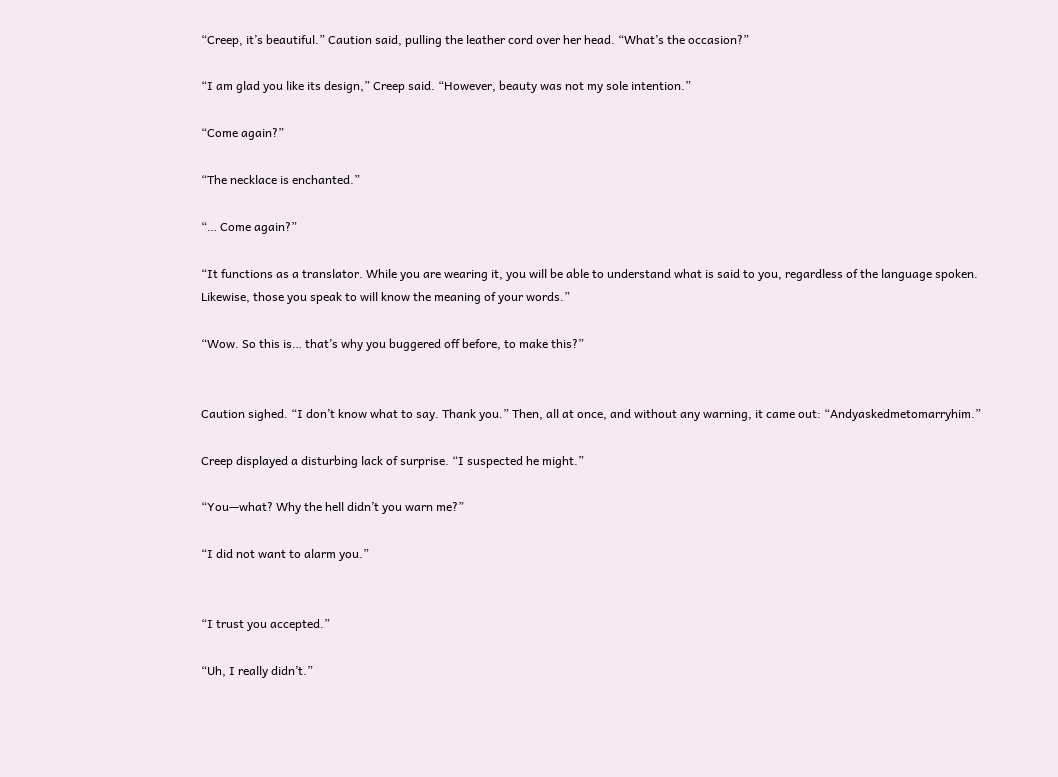“Creep, it’s beautiful.” Caution said, pulling the leather cord over her head. “What’s the occasion?”

“I am glad you like its design,” Creep said. “However, beauty was not my sole intention.”

“Come again?”

“The necklace is enchanted.”

“… Come again?”

“It functions as a translator. While you are wearing it, you will be able to understand what is said to you, regardless of the language spoken. Likewise, those you speak to will know the meaning of your words.”

“Wow. So this is… that’s why you buggered off before, to make this?”


Caution sighed. “I don’t know what to say. Thank you.” Then, all at once, and without any warning, it came out: “Andyaskedmetomarryhim.”

Creep displayed a disturbing lack of surprise. “I suspected he might.”

“You—what? Why the hell didn’t you warn me?”

“I did not want to alarm you.”


“I trust you accepted.”

“Uh, I really didn’t.”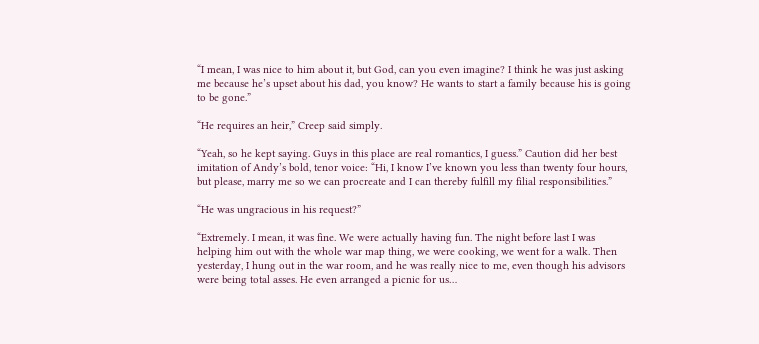“I mean, I was nice to him about it, but God, can you even imagine? I think he was just asking me because he’s upset about his dad, you know? He wants to start a family because his is going to be gone.”

“He requires an heir,” Creep said simply.

“Yeah, so he kept saying. Guys in this place are real romantics, I guess.” Caution did her best imitation of Andy’s bold, tenor voice: “Hi, I know I’ve known you less than twenty four hours, but please, marry me so we can procreate and I can thereby fulfill my filial responsibilities.”

“He was ungracious in his request?”

“Extremely. I mean, it was fine. We were actually having fun. The night before last I was helping him out with the whole war map thing, we were cooking, we went for a walk. Then yesterday, I hung out in the war room, and he was really nice to me, even though his advisors were being total asses. He even arranged a picnic for us…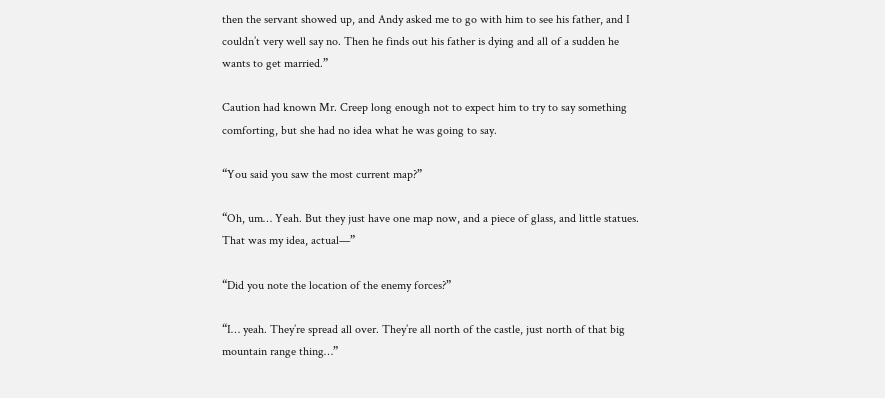then the servant showed up, and Andy asked me to go with him to see his father, and I couldn’t very well say no. Then he finds out his father is dying and all of a sudden he wants to get married.”

Caution had known Mr. Creep long enough not to expect him to try to say something comforting, but she had no idea what he was going to say.

“You said you saw the most current map?”

“Oh, um… Yeah. But they just have one map now, and a piece of glass, and little statues. That was my idea, actual—”

“Did you note the location of the enemy forces?”

“I… yeah. They’re spread all over. They’re all north of the castle, just north of that big mountain range thing…”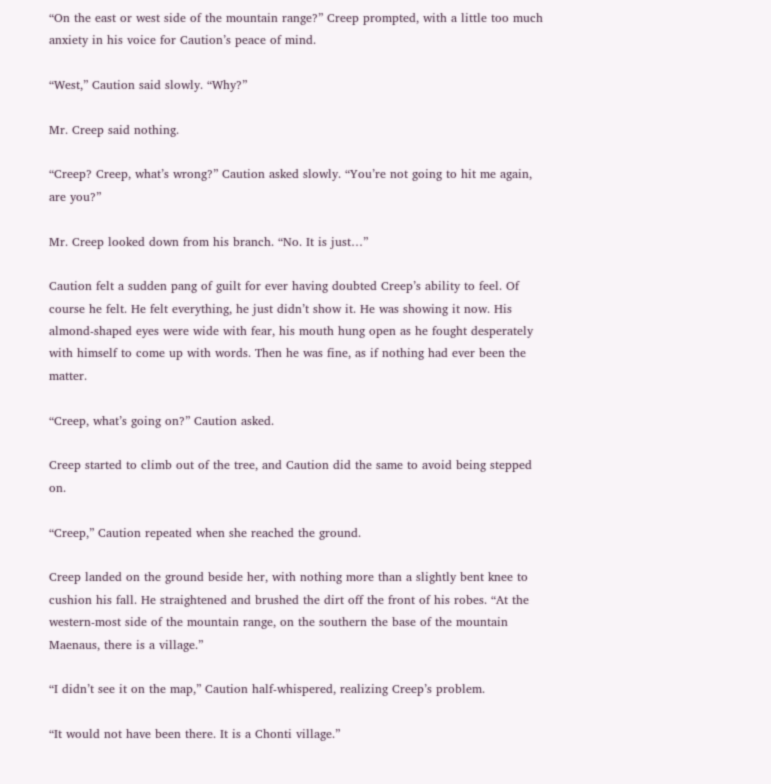“On the east or west side of the mountain range?” Creep prompted, with a little too much anxiety in his voice for Caution’s peace of mind.

“West,” Caution said slowly. “Why?”

Mr. Creep said nothing.

“Creep? Creep, what’s wrong?” Caution asked slowly. “You’re not going to hit me again, are you?”

Mr. Creep looked down from his branch. “No. It is just…”

Caution felt a sudden pang of guilt for ever having doubted Creep’s ability to feel. Of course he felt. He felt everything, he just didn’t show it. He was showing it now. His almond-shaped eyes were wide with fear, his mouth hung open as he fought desperately with himself to come up with words. Then he was fine, as if nothing had ever been the matter.

“Creep, what’s going on?” Caution asked.

Creep started to climb out of the tree, and Caution did the same to avoid being stepped on.

“Creep,” Caution repeated when she reached the ground.

Creep landed on the ground beside her, with nothing more than a slightly bent knee to cushion his fall. He straightened and brushed the dirt off the front of his robes. “At the western-most side of the mountain range, on the southern the base of the mountain Maenaus, there is a village.”

“I didn’t see it on the map,” Caution half-whispered, realizing Creep’s problem.

“It would not have been there. It is a Chonti village.”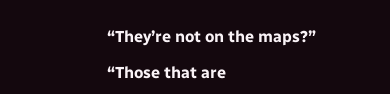“They’re not on the maps?”

“Those that are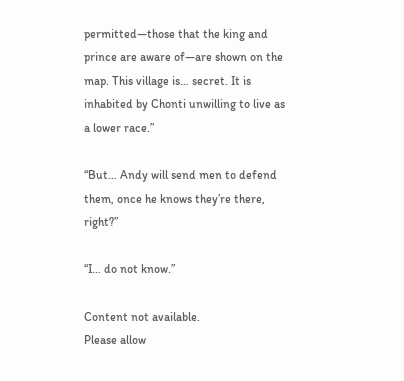permitted—those that the king and prince are aware of—are shown on the map. This village is… secret. It is inhabited by Chonti unwilling to live as a lower race.”

“But… Andy will send men to defend them, once he knows they’re there, right?”

“I… do not know.”

Content not available.
Please allow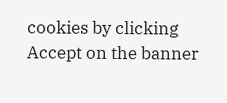cookies by clicking Accept on the banner